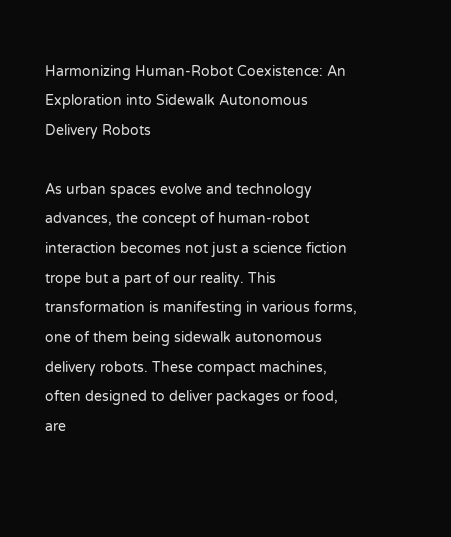Harmonizing Human-Robot Coexistence: An Exploration into Sidewalk Autonomous Delivery Robots

As urban spaces evolve and technology advances, the concept of human-robot interaction becomes not just a science fiction trope but a part of our reality. This transformation is manifesting in various forms, one of them being sidewalk autonomous delivery robots. These compact machines, often designed to deliver packages or food, are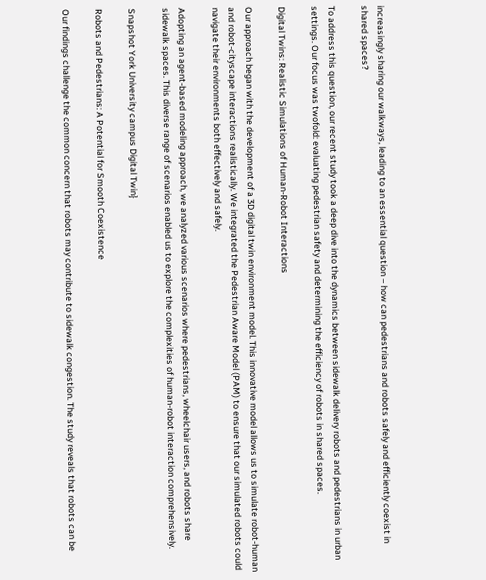increasingly sharing our walkways, leading to an essential question – how can pedestrians and robots safely and efficiently coexist in shared spaces?

To address this question, our recent study took a deep dive into the dynamics between sidewalk delivery robots and pedestrians in urban settings. Our focus was twofold: evaluating pedestrian safety and determining the efficiency of robots in shared spaces.

Digital Twins: Realistic Simulations of Human-Robot Interactions

Our approach began with the development of a 3D digital twin environment model. This innovative model allows us to simulate robot-human and robot-cityscape interactions realistically. We integrated the Pedestrian Aware Model (PAM) to ensure that our simulated robots could navigate their environments both effectively and safely.

Adopting an agent-based modeling approach, we analyzed various scenarios where pedestrians, wheelchair users, and robots share sidewalk spaces. This diverse range of scenarios enabled us to explore the complexities of human-robot interaction comprehensively.

Snapshot York University campus Digital Twin}

Robots and Pedestrians: A Potential for Smooth Coexistence

Our findings challenge the common concern that robots may contribute to sidewalk congestion. The study reveals that robots can be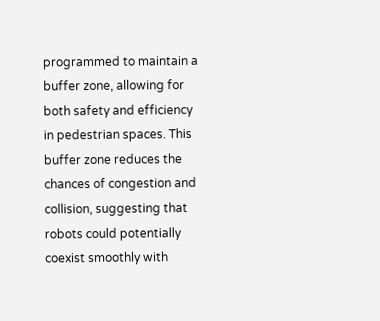programmed to maintain a buffer zone, allowing for both safety and efficiency in pedestrian spaces. This buffer zone reduces the chances of congestion and collision, suggesting that robots could potentially coexist smoothly with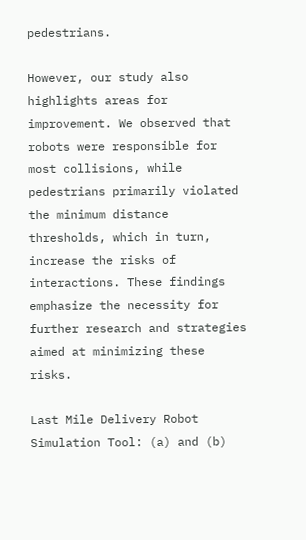pedestrians.

However, our study also highlights areas for improvement. We observed that robots were responsible for most collisions, while pedestrians primarily violated the minimum distance thresholds, which in turn, increase the risks of interactions. These findings emphasize the necessity for further research and strategies aimed at minimizing these risks.

Last Mile Delivery Robot Simulation Tool: (a) and (b)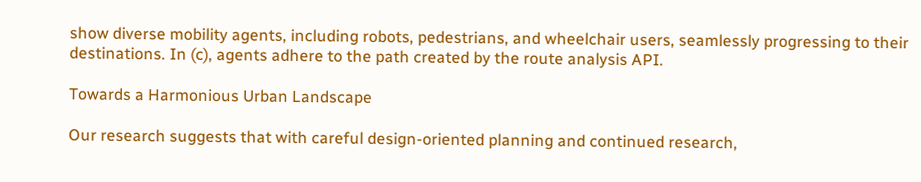show diverse mobility agents, including robots, pedestrians, and wheelchair users, seamlessly progressing to their destinations. In (c), agents adhere to the path created by the route analysis API.

Towards a Harmonious Urban Landscape

Our research suggests that with careful design-oriented planning and continued research,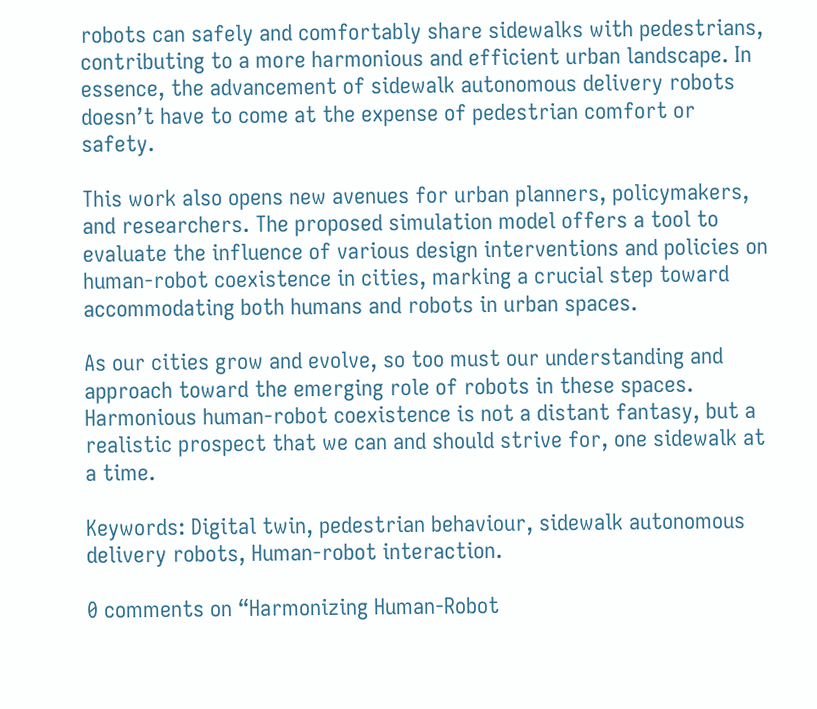robots can safely and comfortably share sidewalks with pedestrians, contributing to a more harmonious and efficient urban landscape. In essence, the advancement of sidewalk autonomous delivery robots doesn’t have to come at the expense of pedestrian comfort or safety.

This work also opens new avenues for urban planners, policymakers, and researchers. The proposed simulation model offers a tool to evaluate the influence of various design interventions and policies on human-robot coexistence in cities, marking a crucial step toward accommodating both humans and robots in urban spaces.

As our cities grow and evolve, so too must our understanding and approach toward the emerging role of robots in these spaces. Harmonious human-robot coexistence is not a distant fantasy, but a realistic prospect that we can and should strive for, one sidewalk at a time.

Keywords: Digital twin, pedestrian behaviour, sidewalk autonomous delivery robots, Human-robot interaction.

0 comments on “Harmonizing Human-Robot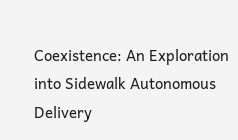Coexistence: An Exploration into Sidewalk Autonomous Delivery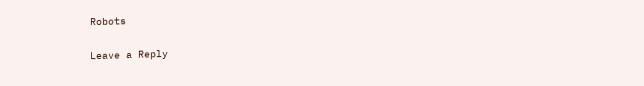Robots

Leave a Reply